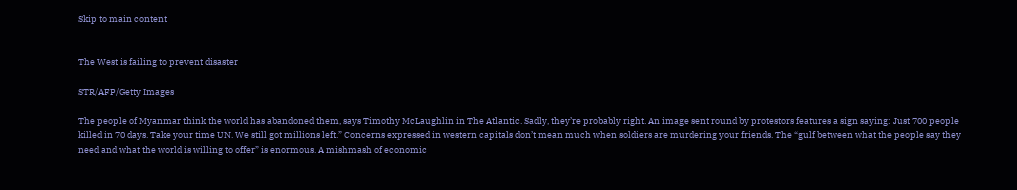Skip to main content


The West is failing to prevent disaster

STR/AFP/Getty Images

The people of Myanmar think the world has abandoned them, says Timothy McLaughlin in The Atlantic. Sadly, they’re probably right. An image sent round by protestors features a sign saying: Just 700 people killed in 70 days. Take your time UN. We still got millions left.” Concerns expressed in western capitals don’t mean much when soldiers are murdering your friends. The “gulf between what the people say they need and what the world is willing to offer” is enormous. A mishmash of economic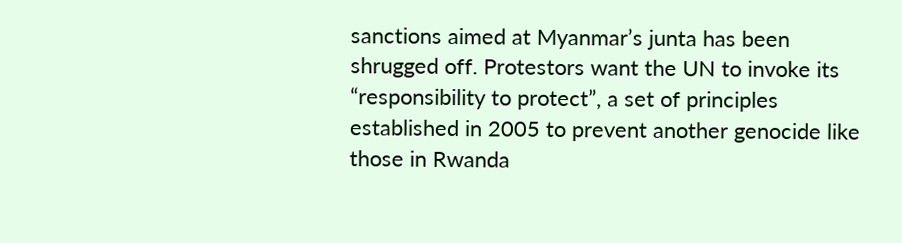sanctions aimed at Myanmar’s junta has been shrugged off. Protestors want the UN to invoke its “responsibility to protect”, a set of principles established in 2005 to prevent another genocide like those in Rwanda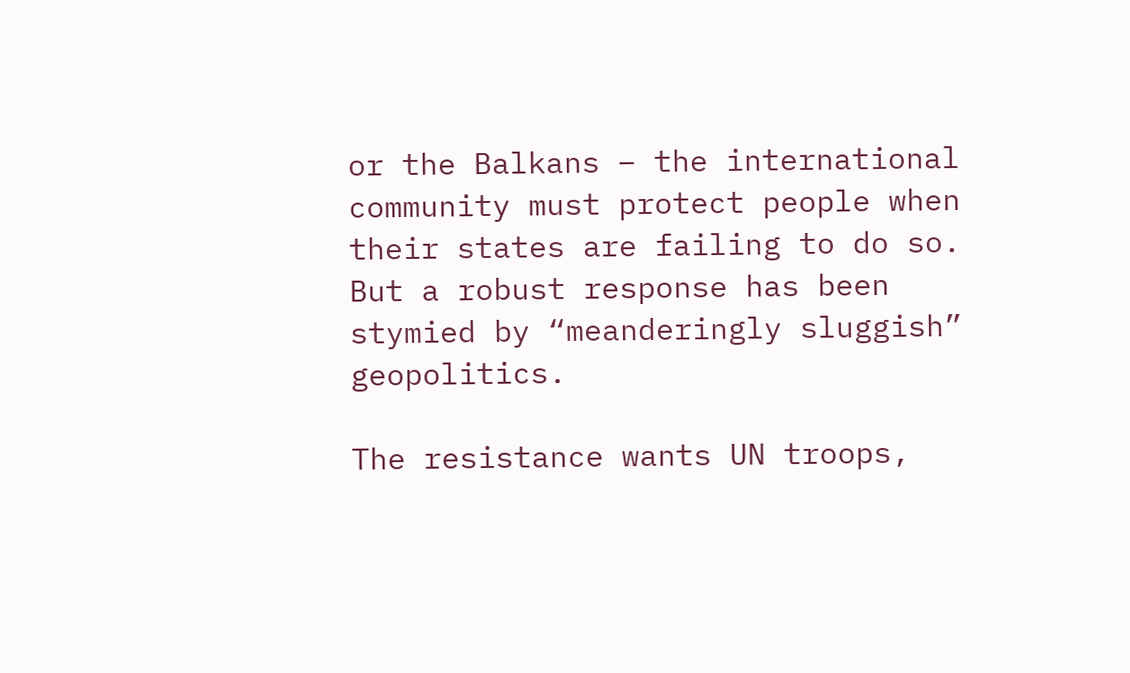or the Balkans – the international community must protect people when their states are failing to do so. But a robust response has been stymied by “meanderingly sluggish” geopolitics.

The resistance wants UN troops,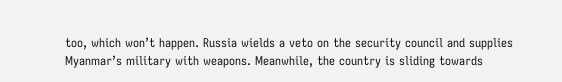too, which won’t happen. Russia wields a veto on the security council and supplies Myanmar’s military with weapons. Meanwhile, the country is sliding towards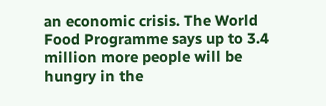an economic crisis. The World Food Programme says up to 3.4 million more people will be hungry in the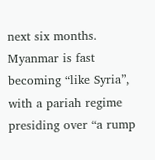next six months. Myanmar is fast becoming “like Syria”, with a pariah regime presiding over “a rump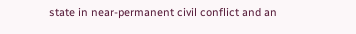state in near-permanent civil conflict and an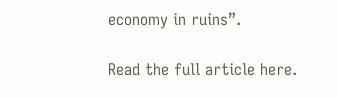economy in ruins”.

Read the full article here.